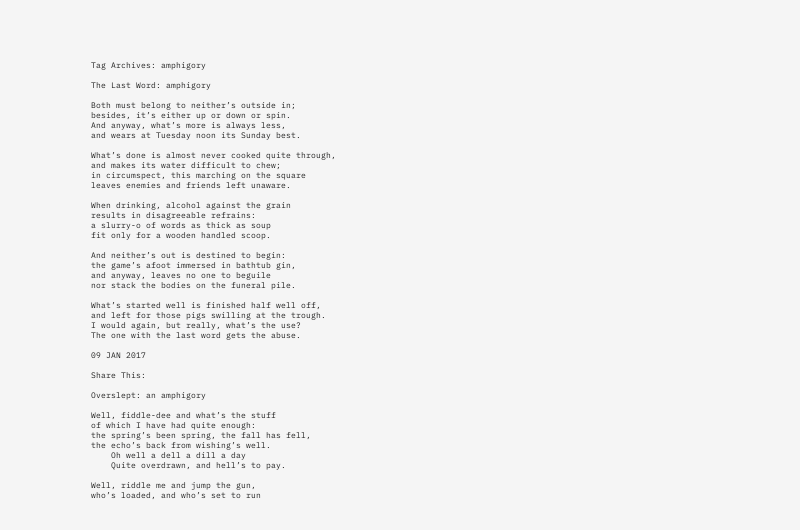Tag Archives: amphigory

The Last Word: amphigory

Both must belong to neither’s outside in;
besides, it’s either up or down or spin.
And anyway, what’s more is always less,
and wears at Tuesday noon its Sunday best.

What’s done is almost never cooked quite through,
and makes its water difficult to chew;
in circumspect, this marching on the square
leaves enemies and friends left unaware.

When drinking, alcohol against the grain
results in disagreeable refrains:
a slurry-o of words as thick as soup
fit only for a wooden handled scoop.

And neither’s out is destined to begin:
the game’s afoot immersed in bathtub gin,
and anyway, leaves no one to beguile
nor stack the bodies on the funeral pile.

What’s started well is finished half well off,
and left for those pigs swilling at the trough.
I would again, but really, what’s the use?
The one with the last word gets the abuse.

09 JAN 2017

Share This:

Overslept: an amphigory

Well, fiddle-dee and what’s the stuff
of which I have had quite enough:
the spring’s been spring, the fall has fell,
the echo’s back from wishing’s well.
    Oh well a dell a dill a day
    Quite overdrawn, and hell’s to pay.

Well, riddle me and jump the gun,
who’s loaded, and who’s set to run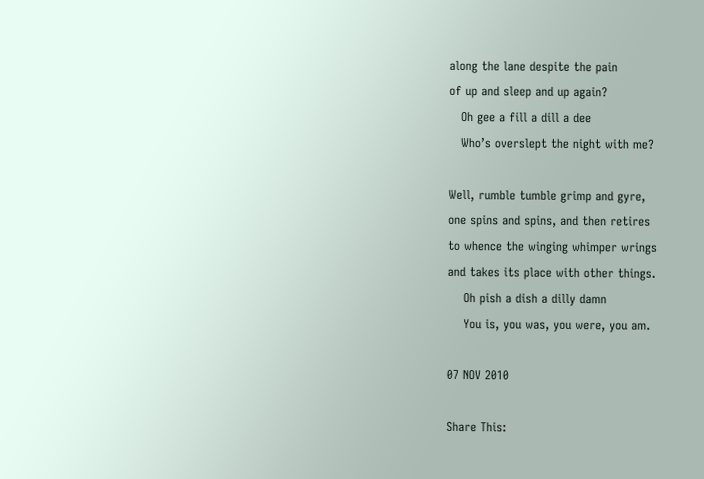along the lane despite the pain
of up and sleep and up again?
   Oh gee a fill a dill a dee
   Who’s overslept the night with me?

Well, rumble tumble grimp and gyre,
one spins and spins, and then retires
to whence the winging whimper wrings
and takes its place with other things.
    Oh pish a dish a dilly damn
    You is, you was, you were, you am.

07 NOV 2010

Share This: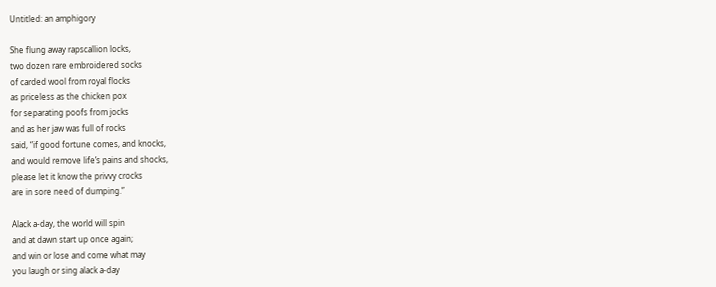Untitled: an amphigory

She flung away rapscallion locks,
two dozen rare embroidered socks
of carded wool from royal flocks
as priceless as the chicken pox
for separating poofs from jocks
and as her jaw was full of rocks
said, “if good fortune comes, and knocks,
and would remove life’s pains and shocks,
please let it know the privvy crocks
are in sore need of dumping.”

Alack a-day, the world will spin
and at dawn start up once again;
and win or lose and come what may
you laugh or sing alack a-day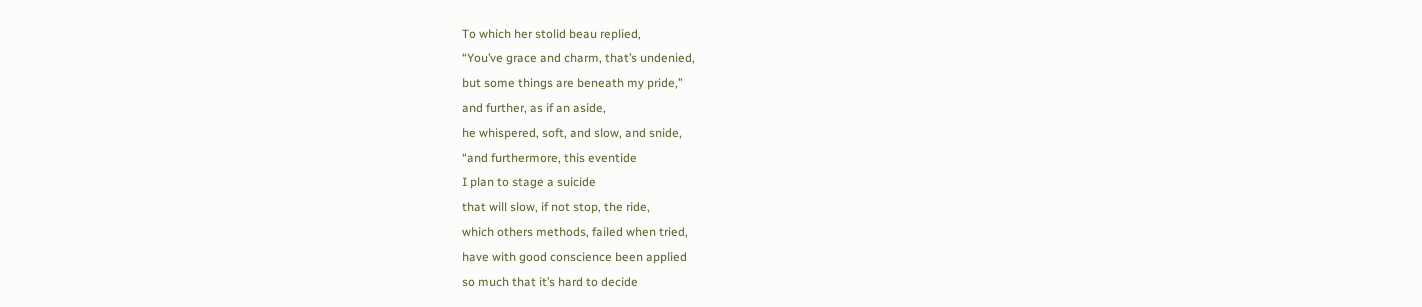To which her stolid beau replied,
“You’ve grace and charm, that’s undenied,
but some things are beneath my pride,”
and further, as if an aside,
he whispered, soft, and slow, and snide,
“and furthermore, this eventide
I plan to stage a suicide
that will slow, if not stop, the ride,
which others methods, failed when tried,
have with good conscience been applied
so much that it’s hard to decide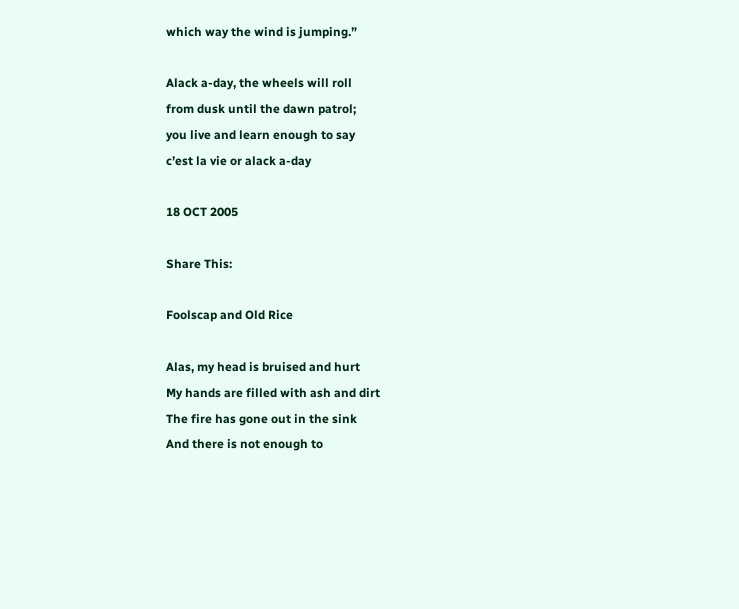which way the wind is jumping.”

Alack a-day, the wheels will roll
from dusk until the dawn patrol;
you live and learn enough to say
c’est la vie or alack a-day

18 OCT 2005

Share This:

Foolscap and Old Rice

Alas, my head is bruised and hurt
My hands are filled with ash and dirt
The fire has gone out in the sink
And there is not enough to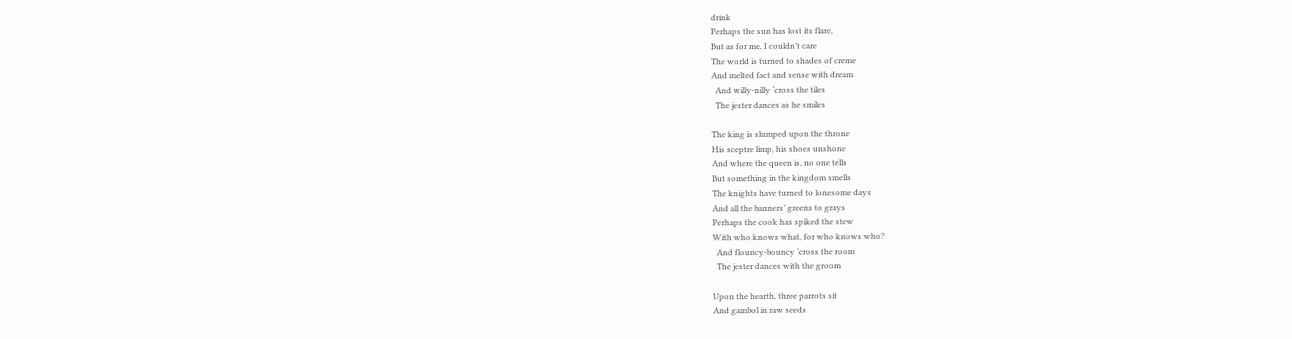drink
Perhaps the sun has lost its flare,
But as for me, I couldn’t care
The world is turned to shades of creme
And melted fact and sense with dream
  And willy-nilly ‘cross the tiles
  The jester dances as he smiles

The king is slumped upon the throne
His sceptre limp, his shoes unshone
And where the queen is, no one tells
But something in the kingdom smells
The knights have turned to lonesome days
And all the banners’ greens to grays
Perhaps the cook has spiked the stew
With who knows what, for who knows who?
  And flouncy-bouncy ‘cross the room
  The jester dances with the groom

Upon the hearth, three parrots sit
And gambol in raw seeds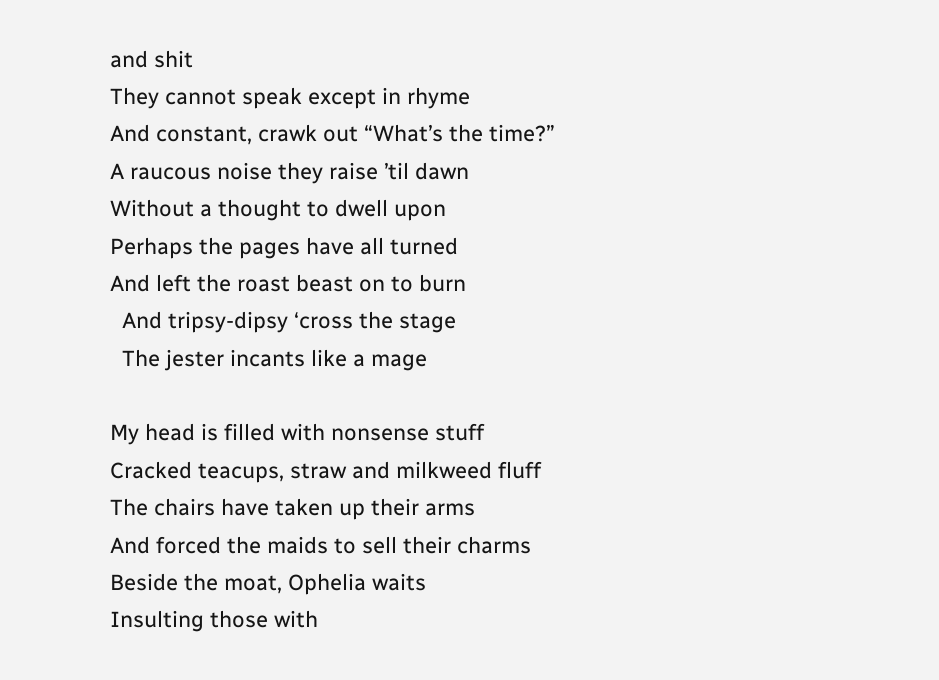and shit
They cannot speak except in rhyme
And constant, crawk out “What’s the time?”
A raucous noise they raise ’til dawn
Without a thought to dwell upon
Perhaps the pages have all turned
And left the roast beast on to burn
  And tripsy-dipsy ‘cross the stage
  The jester incants like a mage

My head is filled with nonsense stuff
Cracked teacups, straw and milkweed fluff
The chairs have taken up their arms
And forced the maids to sell their charms
Beside the moat, Ophelia waits
Insulting those with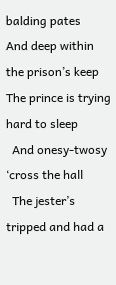balding pates
And deep within the prison’s keep
The prince is trying hard to sleep
  And onesy-twosy ‘cross the hall
  The jester’s tripped and had a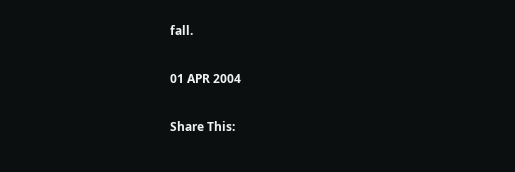fall.

01 APR 2004

Share This: